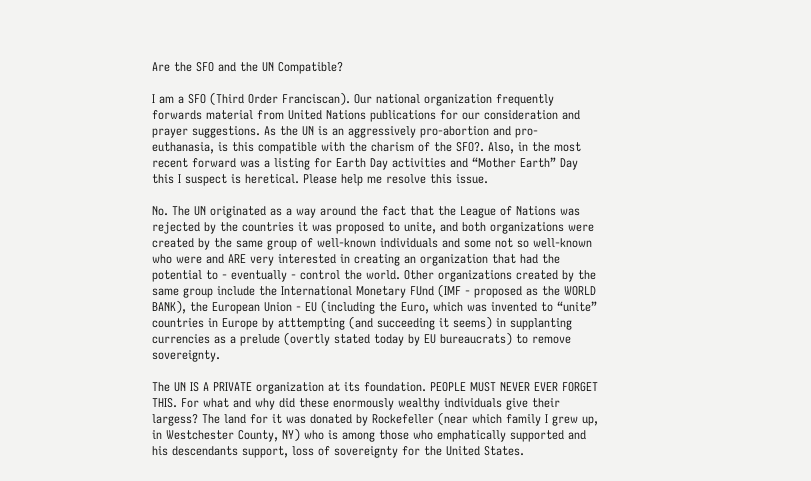Are the SFO and the UN Compatible?

I am a SFO (Third Order Franciscan). Our national organization frequently forwards material from United Nations publications for our consideration and prayer suggestions. As the UN is an aggressively pro-abortion and pro-euthanasia, is this compatible with the charism of the SFO?. Also, in the most recent forward was a listing for Earth Day activities and “Mother Earth” Day this I suspect is heretical. Please help me resolve this issue.

No. The UN originated as a way around the fact that the League of Nations was rejected by the countries it was proposed to unite, and both organizations were created by the same group of well-known individuals and some not so well-known who were and ARE very interested in creating an organization that had the potential to - eventually - control the world. Other organizations created by the same group include the International Monetary FUnd (IMF - proposed as the WORLD BANK), the European Union - EU (including the Euro, which was invented to “unite” countries in Europe by atttempting (and succeeding it seems) in supplanting currencies as a prelude (overtly stated today by EU bureaucrats) to remove sovereignty.

The UN IS A PRIVATE organization at its foundation. PEOPLE MUST NEVER EVER FORGET THIS. For what and why did these enormously wealthy individuals give their largess? The land for it was donated by Rockefeller (near which family I grew up, in Westchester County, NY) who is among those who emphatically supported and his descendants support, loss of sovereignty for the United States.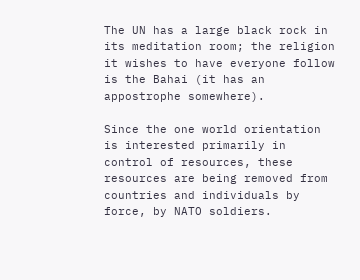The UN has a large black rock in its meditation room; the religion it wishes to have everyone follow is the Bahai (it has an appostrophe somewhere).

Since the one world orientation is interested primarily in control of resources, these resources are being removed from countries and individuals by force, by NATO soldiers.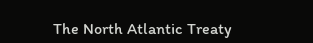The North Atlantic Treaty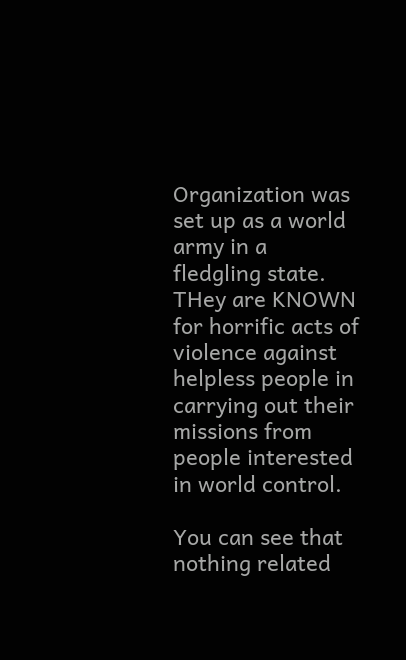Organization was set up as a world army in a fledgling state. THey are KNOWN for horrific acts of violence against helpless people in carrying out their missions from people interested in world control.

You can see that nothing related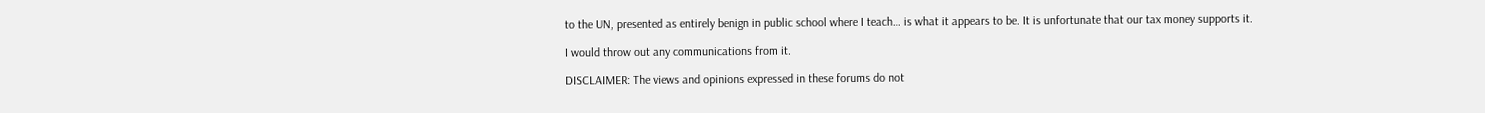to the UN, presented as entirely benign in public school where I teach… is what it appears to be. It is unfortunate that our tax money supports it.

I would throw out any communications from it.

DISCLAIMER: The views and opinions expressed in these forums do not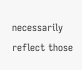necessarily reflect those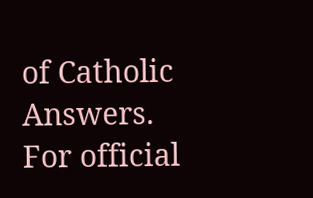of Catholic Answers. For official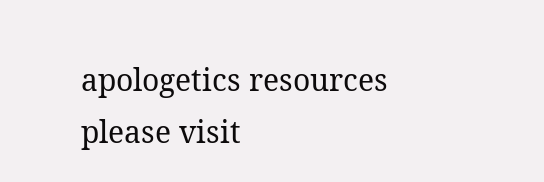apologetics resources please visit